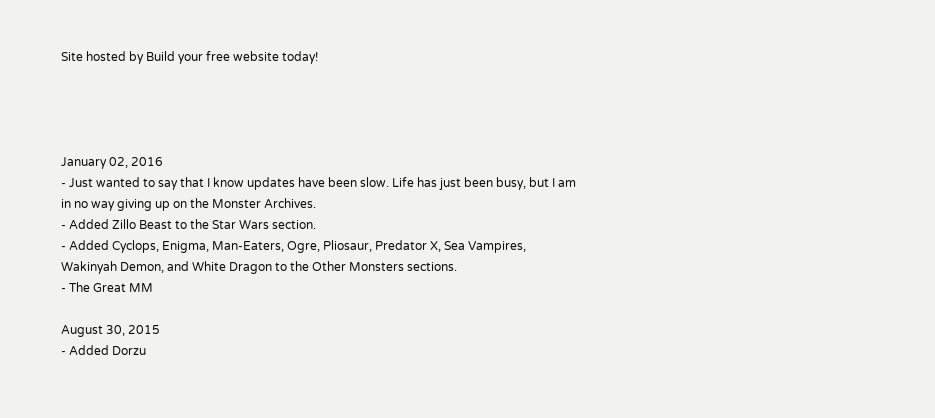Site hosted by Build your free website today!




January 02, 2016
- Just wanted to say that I know updates have been slow. Life has just been busy, but I am in no way giving up on the Monster Archives.
- Added Zillo Beast to the Star Wars section.
- Added Cyclops, Enigma, Man-Eaters, Ogre, Pliosaur, Predator X, Sea Vampires, Wakinyah Demon, and White Dragon to the Other Monsters sections.
- The Great MM

August 30, 2015
- Added Dorzu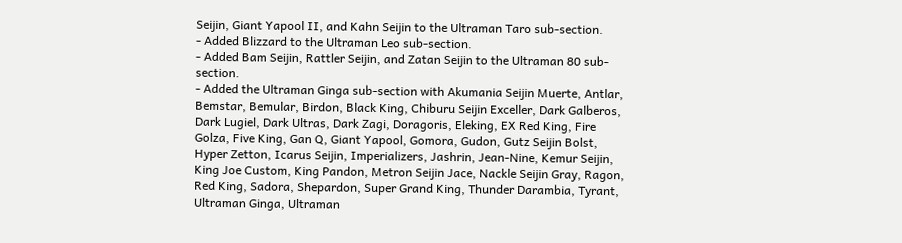Seijin, Giant Yapool II, and Kahn Seijin to the Ultraman Taro sub-section.
- Added Blizzard to the Ultraman Leo sub-section.
- Added Bam Seijin, Rattler Seijin, and Zatan Seijin to the Ultraman 80 sub-section.
- Added the Ultraman Ginga sub-section with Akumania Seijin Muerte, Antlar, Bemstar, Bemular, Birdon, Black King, Chiburu Seijin Exceller, Dark Galberos, Dark Lugiel, Dark Ultras, Dark Zagi, Doragoris, Eleking, EX Red King, Fire Golza, Five King, Gan Q, Giant Yapool, Gomora, Gudon, Gutz Seijin Bolst, Hyper Zetton, Icarus Seijin, Imperializers, Jashrin, Jean-Nine, Kemur Seijin, King Joe Custom, King Pandon, Metron Seijin Jace, Nackle Seijin Gray, Ragon, Red King, Sadora, Shepardon, Super Grand King, Thunder Darambia, Tyrant, Ultraman Ginga, Ultraman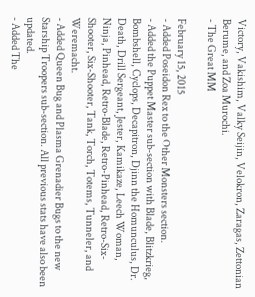Victory, Vakishim, Valky Seijin, Velokron, Zaragas, Zettonian Berume, and Zoa Murochi.
- The Great MM

February 15, 2015
- Added Poseidon Rex to the Other Monsters section.
- Added the Puppet Master sub-section with Blade, Blitzkrieg, Bombshell, Cyclops, Decapitron, Djinn the Homunculus, Dr. Death, Drill Sergeant, Jester, Kamikaze, Leech Woman, Ninja, Pinhead, Retro-Blade, Retro-Pinhead, Retro-Six-Shooter, Six-Shooter, Tank, Torch, Totems, Tunneler, and Weremacht.
- Added Queen Bug and Plasma Grenadier Bugs to the new Starship Troopers sub-section. All previous stats have also been updated.
- Added The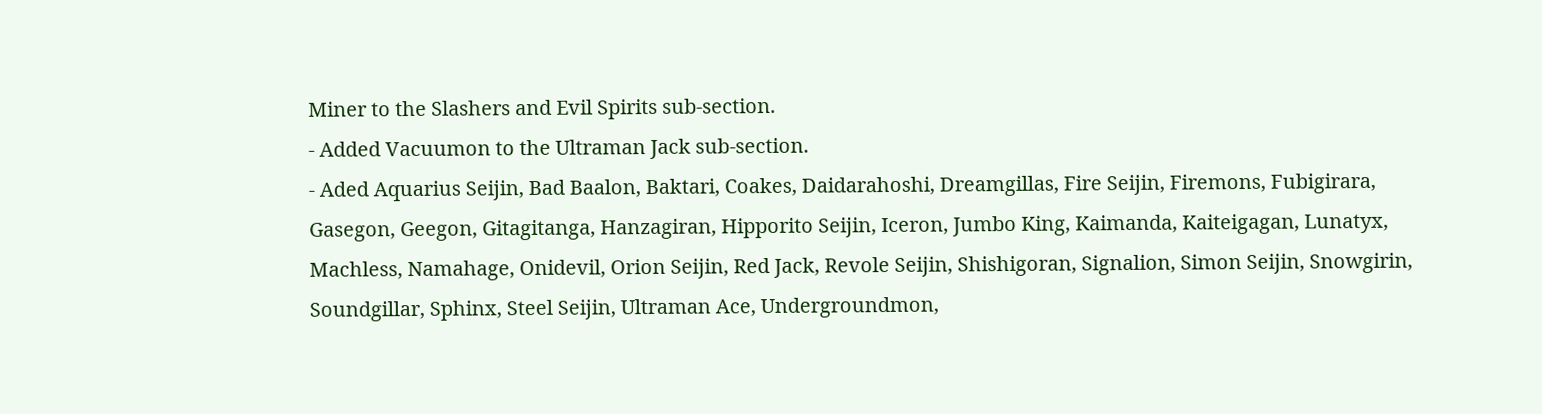Miner to the Slashers and Evil Spirits sub-section.
- Added Vacuumon to the Ultraman Jack sub-section.
- Aded Aquarius Seijin, Bad Baalon, Baktari, Coakes, Daidarahoshi, Dreamgillas, Fire Seijin, Firemons, Fubigirara, Gasegon, Geegon, Gitagitanga, Hanzagiran, Hipporito Seijin, Iceron, Jumbo King, Kaimanda, Kaiteigagan, Lunatyx, Machless, Namahage, Onidevil, Orion Seijin, Red Jack, Revole Seijin, Shishigoran, Signalion, Simon Seijin, Snowgirin, Soundgillar, Sphinx, Steel Seijin, Ultraman Ace, Undergroundmon,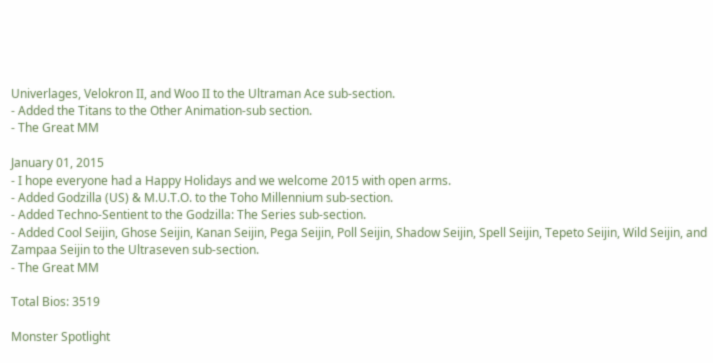Univerlages, Velokron II, and Woo II to the Ultraman Ace sub-section.
- Added the Titans to the Other Animation-sub section.
- The Great MM

January 01, 2015
- I hope everyone had a Happy Holidays and we welcome 2015 with open arms.
- Added Godzilla (US) & M.U.T.O. to the Toho Millennium sub-section.
- Added Techno-Sentient to the Godzilla: The Series sub-section.
- Added Cool Seijin, Ghose Seijin, Kanan Seijin, Pega Seijin, Poll Seijin, Shadow Seijin, Spell Seijin, Tepeto Seijin, Wild Seijin, and Zampaa Seijin to the Ultraseven sub-section.
- The Great MM

Total Bios: 3519

Monster Spotlight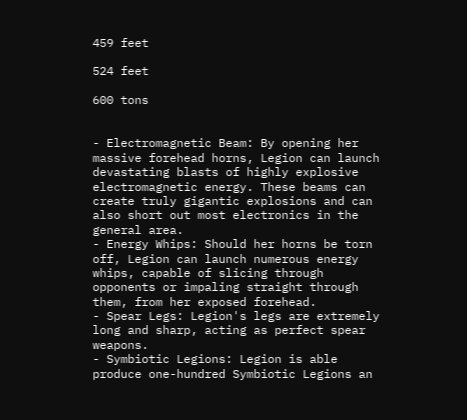459 feet

524 feet

600 tons


- Electromagnetic Beam: By opening her massive forehead horns, Legion can launch devastating blasts of highly explosive electromagnetic energy. These beams can create truly gigantic explosions and can also short out most electronics in the general area.
- Energy Whips: Should her horns be torn off, Legion can launch numerous energy whips, capable of slicing through opponents or impaling straight through them, from her exposed forehead.
- Spear Legs: Legion's legs are extremely long and sharp, acting as perfect spear weapons.
- Symbiotic Legions: Legion is able produce one-hundred Symbiotic Legions an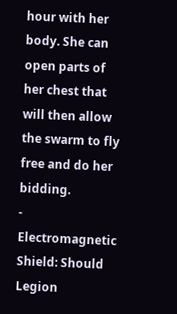hour with her body. She can open parts of her chest that will then allow the swarm to fly free and do her bidding.
- Electromagnetic Shield: Should Legion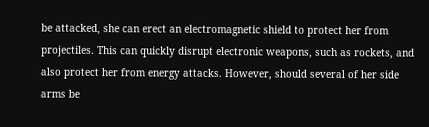be attacked, she can erect an electromagnetic shield to protect her from projectiles. This can quickly disrupt electronic weapons, such as rockets, and also protect her from energy attacks. However, should several of her side arms be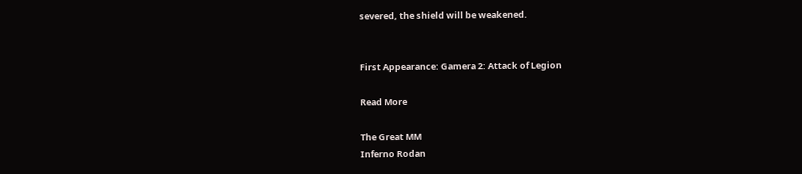severed, the shield will be weakened.


First Appearance: Gamera 2: Attack of Legion

Read More

The Great MM
Inferno Rodan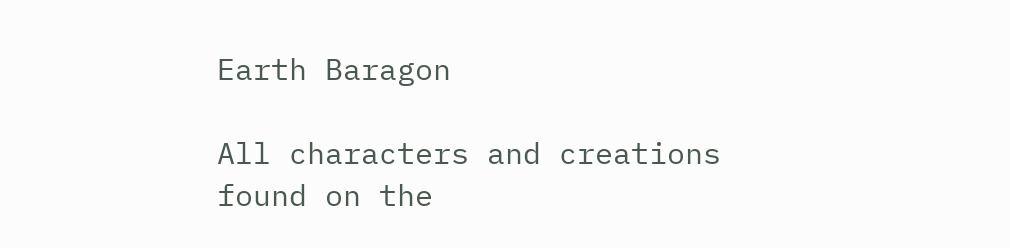Earth Baragon

All characters and creations found on the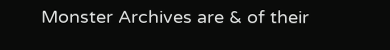Monster Archives are & of their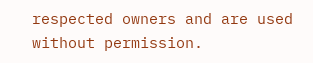respected owners and are used without permission.